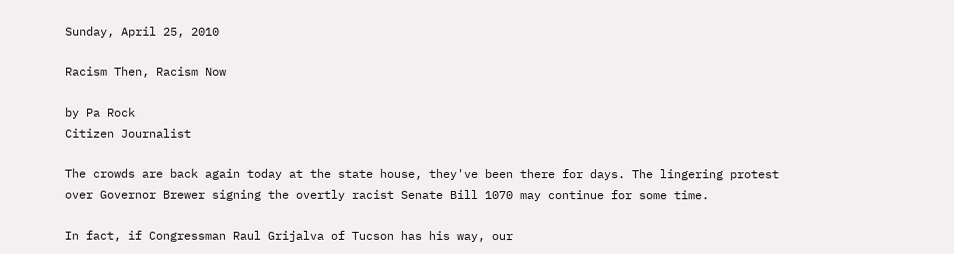Sunday, April 25, 2010

Racism Then, Racism Now

by Pa Rock
Citizen Journalist

The crowds are back again today at the state house, they've been there for days. The lingering protest over Governor Brewer signing the overtly racist Senate Bill 1070 may continue for some time.

In fact, if Congressman Raul Grijalva of Tucson has his way, our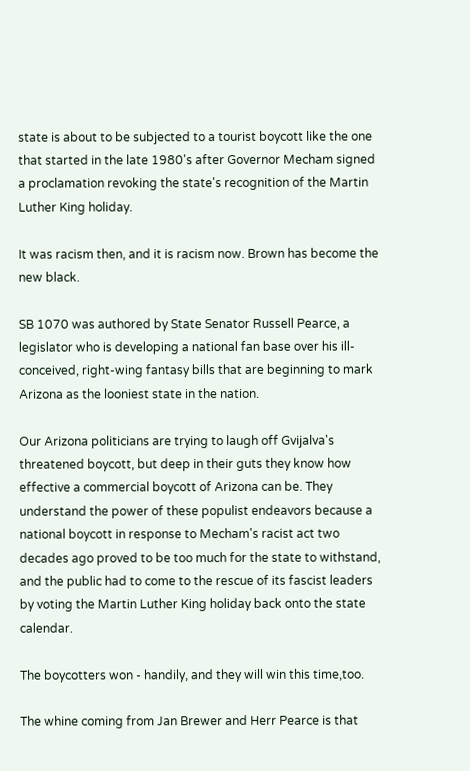state is about to be subjected to a tourist boycott like the one that started in the late 1980's after Governor Mecham signed a proclamation revoking the state's recognition of the Martin Luther King holiday.

It was racism then, and it is racism now. Brown has become the new black.

SB 1070 was authored by State Senator Russell Pearce, a legislator who is developing a national fan base over his ill-conceived, right-wing fantasy bills that are beginning to mark Arizona as the looniest state in the nation.

Our Arizona politicians are trying to laugh off Gvijalva's threatened boycott, but deep in their guts they know how effective a commercial boycott of Arizona can be. They understand the power of these populist endeavors because a national boycott in response to Mecham's racist act two decades ago proved to be too much for the state to withstand, and the public had to come to the rescue of its fascist leaders by voting the Martin Luther King holiday back onto the state calendar.

The boycotters won - handily, and they will win this time,too.

The whine coming from Jan Brewer and Herr Pearce is that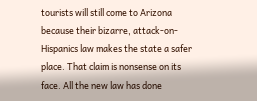tourists will still come to Arizona because their bizarre, attack-on-Hispanics law makes the state a safer place. That claim is nonsense on its face. All the new law has done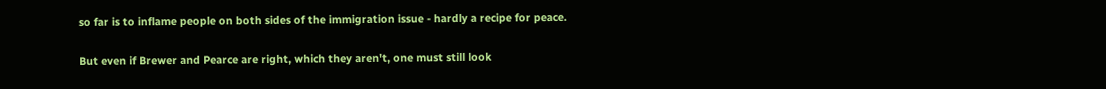so far is to inflame people on both sides of the immigration issue - hardly a recipe for peace.

But even if Brewer and Pearce are right, which they aren't, one must still look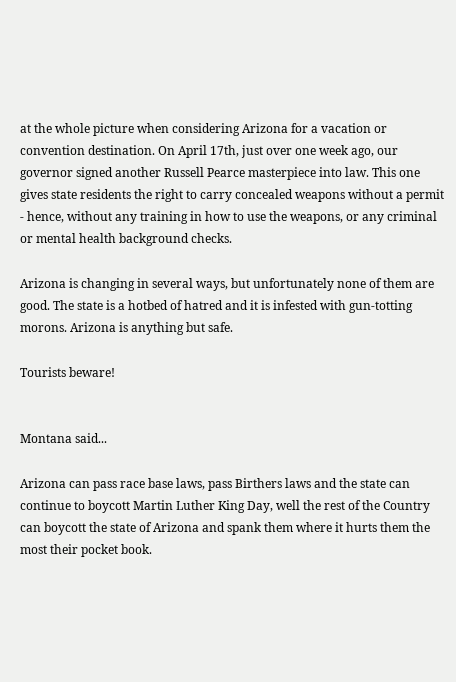at the whole picture when considering Arizona for a vacation or convention destination. On April 17th, just over one week ago, our governor signed another Russell Pearce masterpiece into law. This one gives state residents the right to carry concealed weapons without a permit - hence, without any training in how to use the weapons, or any criminal or mental health background checks.

Arizona is changing in several ways, but unfortunately none of them are good. The state is a hotbed of hatred and it is infested with gun-totting morons. Arizona is anything but safe.

Tourists beware!


Montana said...

Arizona can pass race base laws, pass Birthers laws and the state can continue to boycott Martin Luther King Day, well the rest of the Country can boycott the state of Arizona and spank them where it hurts them the most their pocket book.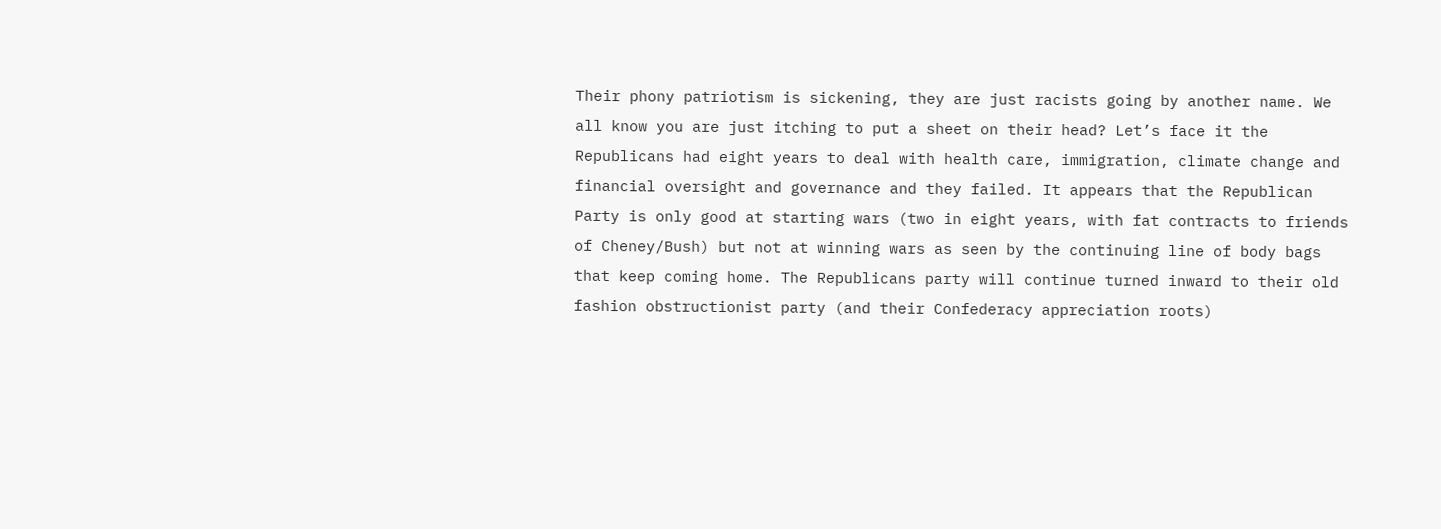Their phony patriotism is sickening, they are just racists going by another name. We all know you are just itching to put a sheet on their head? Let’s face it the Republicans had eight years to deal with health care, immigration, climate change and financial oversight and governance and they failed. It appears that the Republican Party is only good at starting wars (two in eight years, with fat contracts to friends of Cheney/Bush) but not at winning wars as seen by the continuing line of body bags that keep coming home. The Republicans party will continue turned inward to their old fashion obstructionist party (and their Confederacy appreciation roots)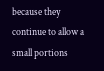because they continue to allow a small portions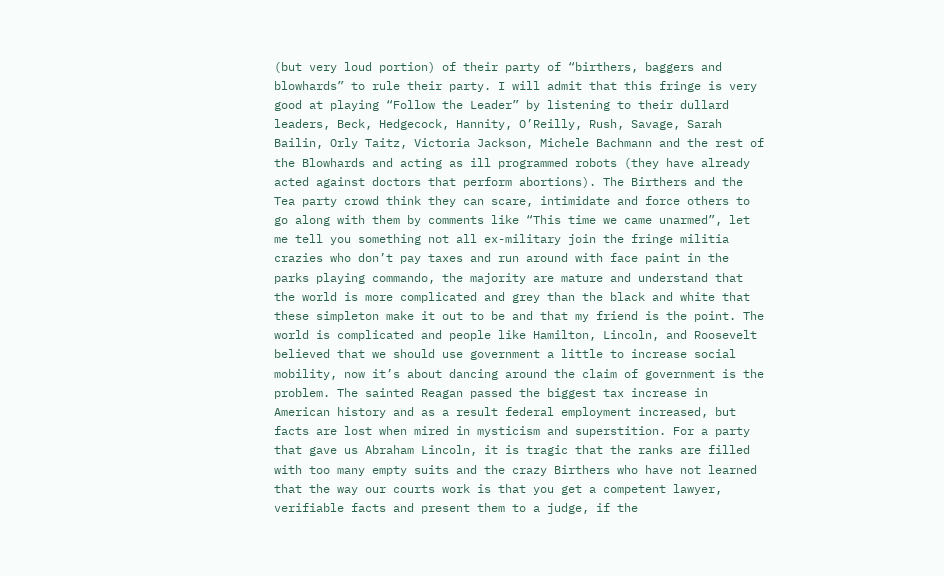(but very loud portion) of their party of “birthers, baggers and blowhards” to rule their party. I will admit that this fringe is very good at playing “Follow the Leader” by listening to their dullard leaders, Beck, Hedgecock, Hannity, O’Reilly, Rush, Savage, Sarah Bailin, Orly Taitz, Victoria Jackson, Michele Bachmann and the rest of the Blowhards and acting as ill programmed robots (they have already acted against doctors that perform abortions). The Birthers and the Tea party crowd think they can scare, intimidate and force others to go along with them by comments like “This time we came unarmed”, let me tell you something not all ex-military join the fringe militia crazies who don’t pay taxes and run around with face paint in the parks playing commando, the majority are mature and understand that the world is more complicated and grey than the black and white that these simpleton make it out to be and that my friend is the point. The world is complicated and people like Hamilton, Lincoln, and Roosevelt believed that we should use government a little to increase social mobility, now it’s about dancing around the claim of government is the problem. The sainted Reagan passed the biggest tax increase in American history and as a result federal employment increased, but facts are lost when mired in mysticism and superstition. For a party that gave us Abraham Lincoln, it is tragic that the ranks are filled with too many empty suits and the crazy Birthers who have not learned that the way our courts work is that you get a competent lawyer, verifiable facts and present them to a judge, if the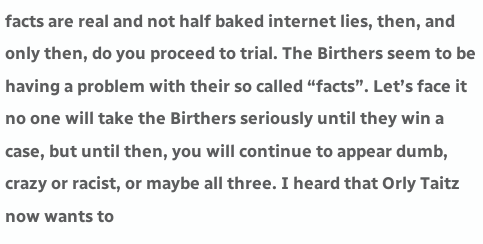facts are real and not half baked internet lies, then, and only then, do you proceed to trial. The Birthers seem to be having a problem with their so called “facts”. Let’s face it no one will take the Birthers seriously until they win a case, but until then, you will continue to appear dumb, crazy or racist, or maybe all three. I heard that Orly Taitz now wants to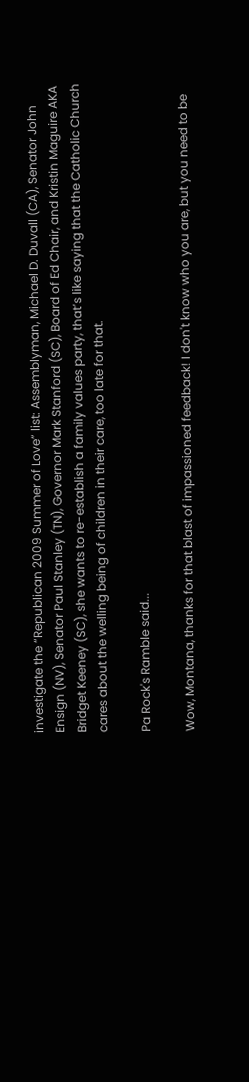investigate the “Republican 2009 Summer of Love” list: Assemblyman, Michael D. Duvall (CA), Senator John Ensign (NV), Senator Paul Stanley (TN), Governor Mark Stanford (SC), Board of Ed Chair, and Kristin Maguire AKA Bridget Keeney (SC), she wants to re-establish a family values party, that’s like saying that the Catholic Church cares about the welling being of children in their care, too late for that.

Pa Rock's Ramble said...

Wow, Montana, thanks for that blast of impassioned feedback! I don't know who you are, but you need to be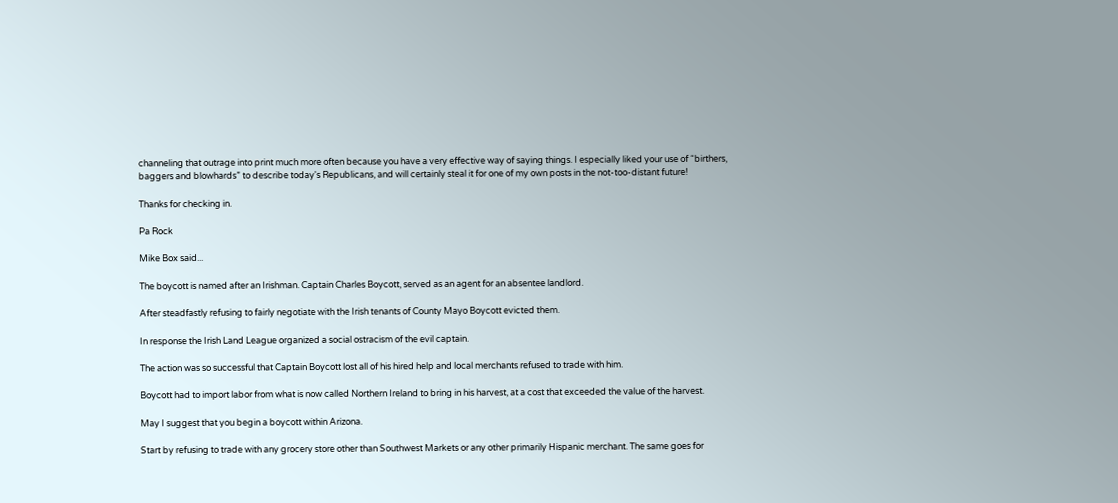channeling that outrage into print much more often because you have a very effective way of saying things. I especially liked your use of “birthers, baggers and blowhards” to describe today's Republicans, and will certainly steal it for one of my own posts in the not-too-distant future!

Thanks for checking in.

Pa Rock

Mike Box said...

The boycott is named after an Irishman. Captain Charles Boycott, served as an agent for an absentee landlord.

After steadfastly refusing to fairly negotiate with the Irish tenants of County Mayo Boycott evicted them.

In response the Irish Land League organized a social ostracism of the evil captain.

The action was so successful that Captain Boycott lost all of his hired help and local merchants refused to trade with him.

Boycott had to import labor from what is now called Northern Ireland to bring in his harvest, at a cost that exceeded the value of the harvest.

May I suggest that you begin a boycott within Arizona.

Start by refusing to trade with any grocery store other than Southwest Markets or any other primarily Hispanic merchant. The same goes for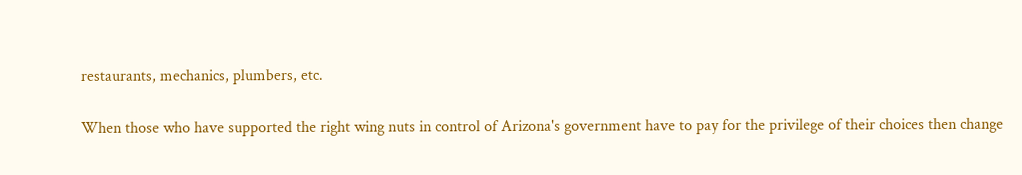restaurants, mechanics, plumbers, etc.

When those who have supported the right wing nuts in control of Arizona's government have to pay for the privilege of their choices then change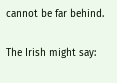cannot be far behind.

The Irish might say: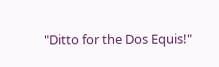"Ditto for the Dos Equis!"